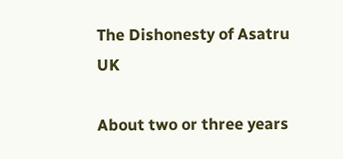The Dishonesty of Asatru UK

About two or three years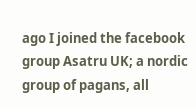ago I joined the facebook group Asatru UK; a nordic group of pagans, all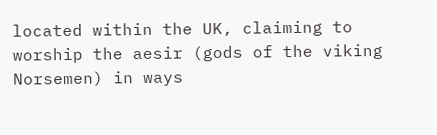located within the UK, claiming to worship the aesir (gods of the viking Norsemen) in ways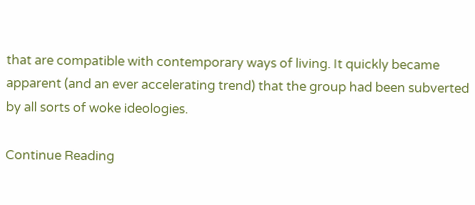that are compatible with contemporary ways of living. It quickly became apparent (and an ever accelerating trend) that the group had been subverted by all sorts of woke ideologies.

Continue Reading